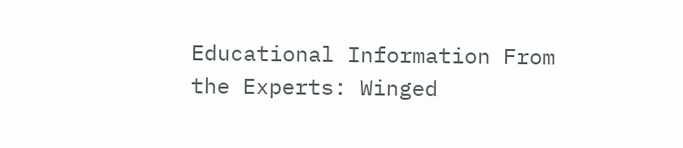Educational Information From the Experts: Winged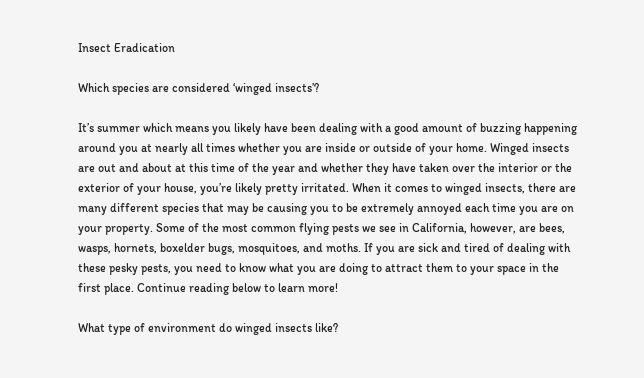Insect Eradication

Which species are considered ‘winged insects’?

It’s summer which means you likely have been dealing with a good amount of buzzing happening around you at nearly all times whether you are inside or outside of your home. Winged insects are out and about at this time of the year and whether they have taken over the interior or the exterior of your house, you’re likely pretty irritated. When it comes to winged insects, there are many different species that may be causing you to be extremely annoyed each time you are on your property. Some of the most common flying pests we see in California, however, are bees, wasps, hornets, boxelder bugs, mosquitoes, and moths. If you are sick and tired of dealing with these pesky pests, you need to know what you are doing to attract them to your space in the first place. Continue reading below to learn more!

What type of environment do winged insects like?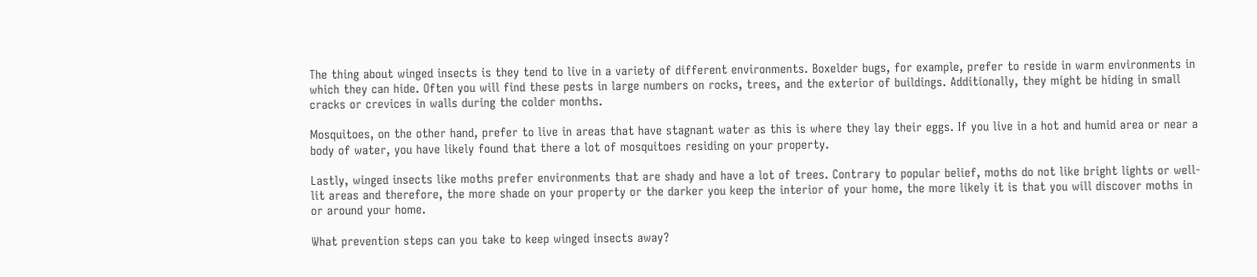The thing about winged insects is they tend to live in a variety of different environments. Boxelder bugs, for example, prefer to reside in warm environments in which they can hide. Often you will find these pests in large numbers on rocks, trees, and the exterior of buildings. Additionally, they might be hiding in small cracks or crevices in walls during the colder months.

Mosquitoes, on the other hand, prefer to live in areas that have stagnant water as this is where they lay their eggs. If you live in a hot and humid area or near a body of water, you have likely found that there a lot of mosquitoes residing on your property.

Lastly, winged insects like moths prefer environments that are shady and have a lot of trees. Contrary to popular belief, moths do not like bright lights or well-lit areas and therefore, the more shade on your property or the darker you keep the interior of your home, the more likely it is that you will discover moths in or around your home.

What prevention steps can you take to keep winged insects away?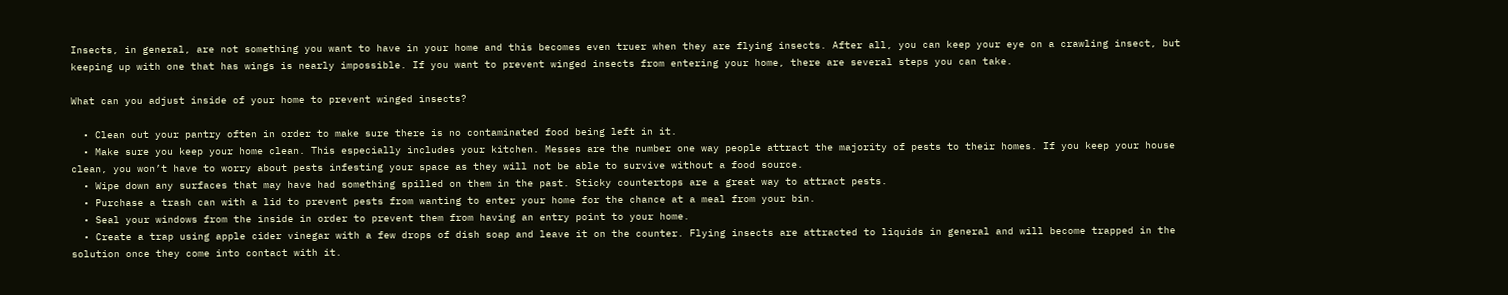Insects, in general, are not something you want to have in your home and this becomes even truer when they are flying insects. After all, you can keep your eye on a crawling insect, but keeping up with one that has wings is nearly impossible. If you want to prevent winged insects from entering your home, there are several steps you can take.

What can you adjust inside of your home to prevent winged insects?

  • Clean out your pantry often in order to make sure there is no contaminated food being left in it.
  • Make sure you keep your home clean. This especially includes your kitchen. Messes are the number one way people attract the majority of pests to their homes. If you keep your house clean, you won’t have to worry about pests infesting your space as they will not be able to survive without a food source.
  • Wipe down any surfaces that may have had something spilled on them in the past. Sticky countertops are a great way to attract pests.
  • Purchase a trash can with a lid to prevent pests from wanting to enter your home for the chance at a meal from your bin.
  • Seal your windows from the inside in order to prevent them from having an entry point to your home.
  • Create a trap using apple cider vinegar with a few drops of dish soap and leave it on the counter. Flying insects are attracted to liquids in general and will become trapped in the solution once they come into contact with it.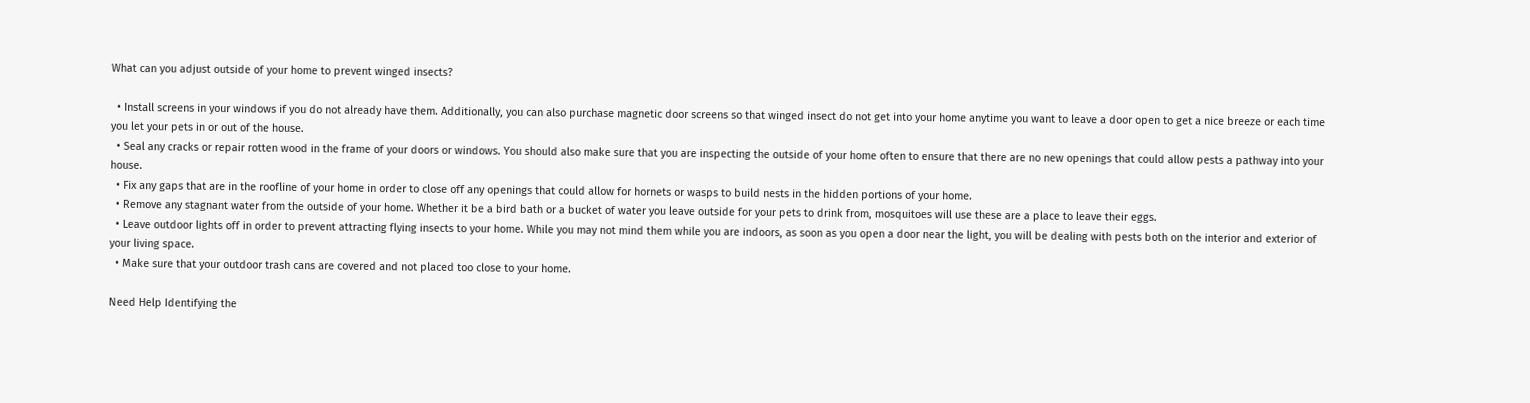What can you adjust outside of your home to prevent winged insects?

  • Install screens in your windows if you do not already have them. Additionally, you can also purchase magnetic door screens so that winged insect do not get into your home anytime you want to leave a door open to get a nice breeze or each time you let your pets in or out of the house.
  • Seal any cracks or repair rotten wood in the frame of your doors or windows. You should also make sure that you are inspecting the outside of your home often to ensure that there are no new openings that could allow pests a pathway into your house.
  • Fix any gaps that are in the roofline of your home in order to close off any openings that could allow for hornets or wasps to build nests in the hidden portions of your home.
  • Remove any stagnant water from the outside of your home. Whether it be a bird bath or a bucket of water you leave outside for your pets to drink from, mosquitoes will use these are a place to leave their eggs.
  • Leave outdoor lights off in order to prevent attracting flying insects to your home. While you may not mind them while you are indoors, as soon as you open a door near the light, you will be dealing with pests both on the interior and exterior of your living space.
  • Make sure that your outdoor trash cans are covered and not placed too close to your home.

Need Help Identifying the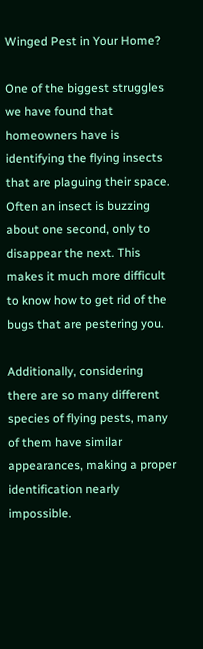Winged Pest in Your Home?

One of the biggest struggles we have found that homeowners have is identifying the flying insects that are plaguing their space. Often an insect is buzzing about one second, only to disappear the next. This makes it much more difficult to know how to get rid of the bugs that are pestering you.

Additionally, considering there are so many different species of flying pests, many of them have similar appearances, making a proper identification nearly impossible.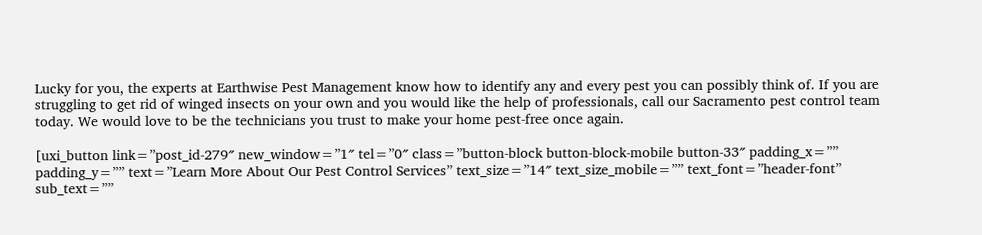Lucky for you, the experts at Earthwise Pest Management know how to identify any and every pest you can possibly think of. If you are struggling to get rid of winged insects on your own and you would like the help of professionals, call our Sacramento pest control team today. We would love to be the technicians you trust to make your home pest-free once again.

[uxi_button link=”post_id-279″ new_window=”1″ tel=”0″ class=”button-block button-block-mobile button-33″ padding_x=”” padding_y=”” text=”Learn More About Our Pest Control Services” text_size=”14″ text_size_mobile=”” text_font=”header-font” sub_text=””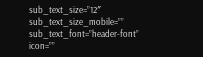sub_text_size=”12″ sub_text_size_mobile=”” sub_text_font=”header-font” icon=””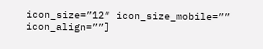icon_size=”12″ icon_size_mobile=”” icon_align=””]